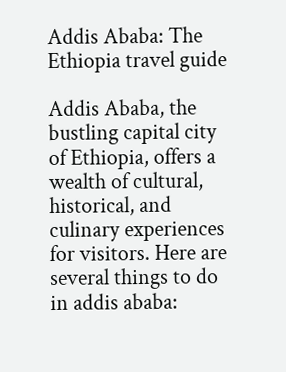Addis Ababa: The Ethiopia travel guide

Addis Ababa, the bustling capital city of Ethiopia, offers a wealth of cultural, historical, and culinary experiences for visitors. Here are several things to do in addis ababa: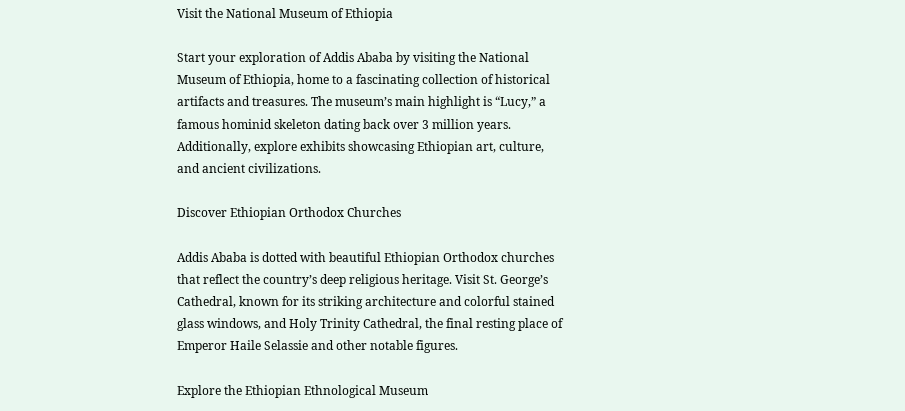Visit the National Museum of Ethiopia

Start your exploration of Addis Ababa by visiting the National Museum of Ethiopia, home to a fascinating collection of historical artifacts and treasures. The museum’s main highlight is “Lucy,” a famous hominid skeleton dating back over 3 million years. Additionally, explore exhibits showcasing Ethiopian art, culture, and ancient civilizations.

Discover Ethiopian Orthodox Churches

Addis Ababa is dotted with beautiful Ethiopian Orthodox churches that reflect the country’s deep religious heritage. Visit St. George’s Cathedral, known for its striking architecture and colorful stained glass windows, and Holy Trinity Cathedral, the final resting place of Emperor Haile Selassie and other notable figures.

Explore the Ethiopian Ethnological Museum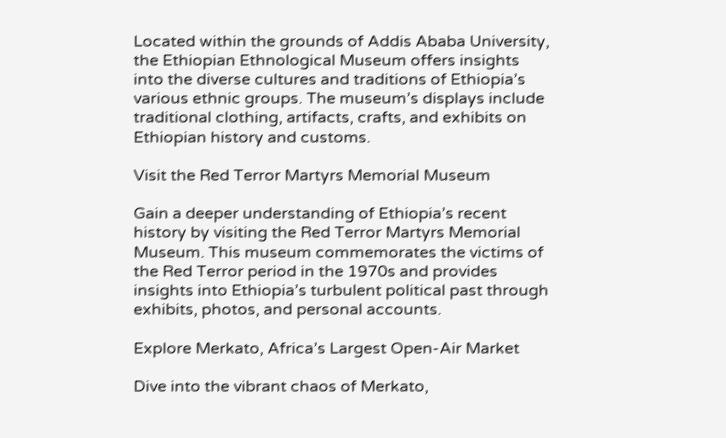Located within the grounds of Addis Ababa University, the Ethiopian Ethnological Museum offers insights into the diverse cultures and traditions of Ethiopia’s various ethnic groups. The museum’s displays include traditional clothing, artifacts, crafts, and exhibits on Ethiopian history and customs.

Visit the Red Terror Martyrs Memorial Museum

Gain a deeper understanding of Ethiopia’s recent history by visiting the Red Terror Martyrs Memorial Museum. This museum commemorates the victims of the Red Terror period in the 1970s and provides insights into Ethiopia’s turbulent political past through exhibits, photos, and personal accounts.

Explore Merkato, Africa’s Largest Open-Air Market

Dive into the vibrant chaos of Merkato,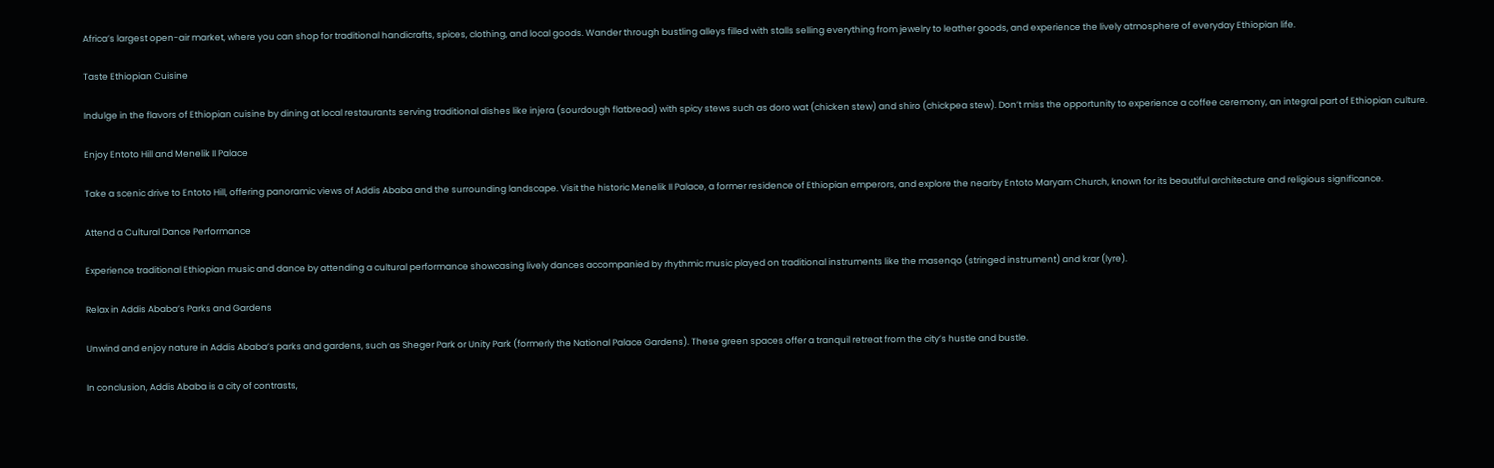Africa’s largest open-air market, where you can shop for traditional handicrafts, spices, clothing, and local goods. Wander through bustling alleys filled with stalls selling everything from jewelry to leather goods, and experience the lively atmosphere of everyday Ethiopian life.

Taste Ethiopian Cuisine

Indulge in the flavors of Ethiopian cuisine by dining at local restaurants serving traditional dishes like injera (sourdough flatbread) with spicy stews such as doro wat (chicken stew) and shiro (chickpea stew). Don’t miss the opportunity to experience a coffee ceremony, an integral part of Ethiopian culture.

Enjoy Entoto Hill and Menelik II Palace

Take a scenic drive to Entoto Hill, offering panoramic views of Addis Ababa and the surrounding landscape. Visit the historic Menelik II Palace, a former residence of Ethiopian emperors, and explore the nearby Entoto Maryam Church, known for its beautiful architecture and religious significance.

Attend a Cultural Dance Performance

Experience traditional Ethiopian music and dance by attending a cultural performance showcasing lively dances accompanied by rhythmic music played on traditional instruments like the masenqo (stringed instrument) and krar (lyre).

Relax in Addis Ababa’s Parks and Gardens

Unwind and enjoy nature in Addis Ababa’s parks and gardens, such as Sheger Park or Unity Park (formerly the National Palace Gardens). These green spaces offer a tranquil retreat from the city’s hustle and bustle.

In conclusion, Addis Ababa is a city of contrasts,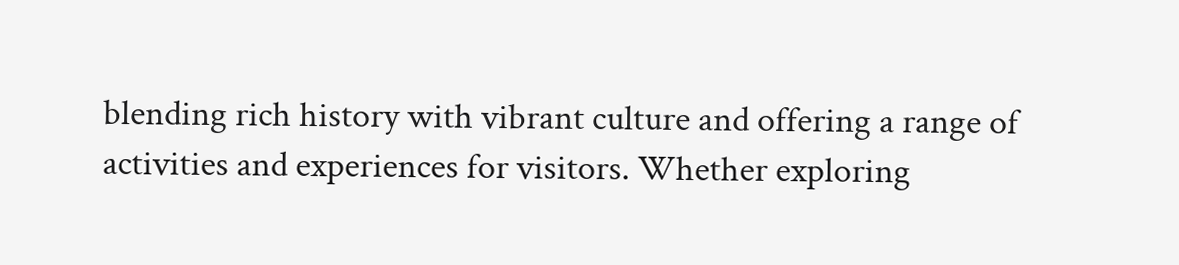blending rich history with vibrant culture and offering a range of activities and experiences for visitors. Whether exploring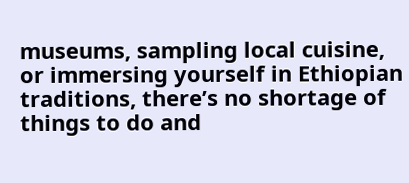museums, sampling local cuisine, or immersing yourself in Ethiopian traditions, there’s no shortage of things to do and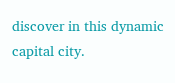discover in this dynamic capital city.